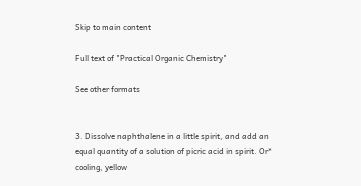Skip to main content

Full text of "Practical Organic Chemistry"

See other formats


3. Dissolve naphthalene in a little spirit, and add an
equal quantity of a solution of picric acid in spirit. Or*
cooling, yellow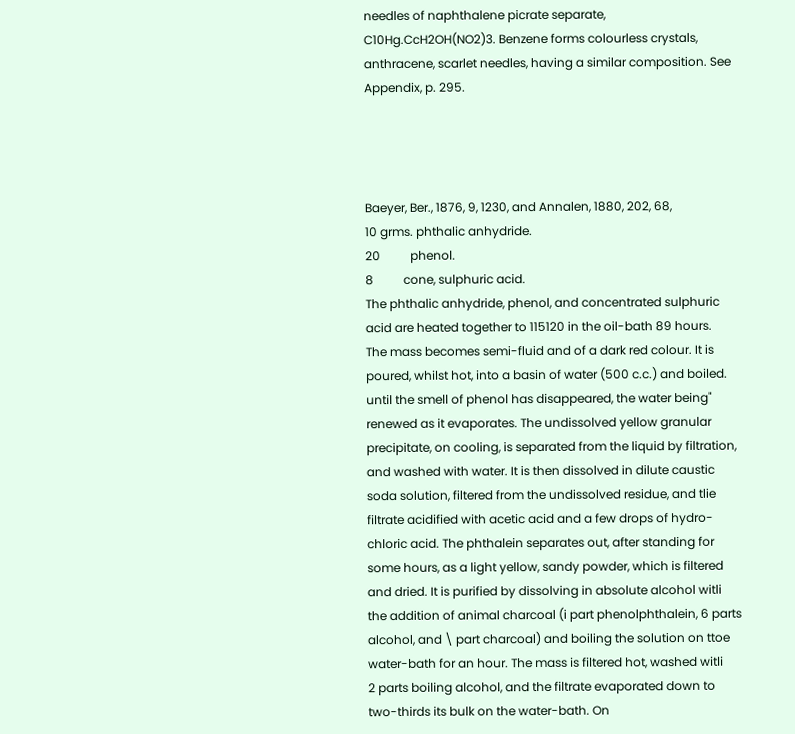needles of naphthalene picrate separate,
C10Hg.CcH2OH(NO2)3. Benzene forms colourless crystals,
anthracene, scarlet needles, having a similar composition. See
Appendix, p. 295.




Baeyer, Ber., 1876, 9, 1230, and Annalen, 1880, 202, 68,
10 grms. phthalic anhydride.
20          phenol.
8          cone, sulphuric acid.
The phthalic anhydride, phenol, and concentrated sulphuric
acid are heated together to 115120 in the oil-bath 89 hours.
The mass becomes semi-fluid and of a dark red colour. It is
poured, whilst hot, into a basin of water (500 c.c.) and boiled.
until the smell of phenol has disappeared, the water being"
renewed as it evaporates. The undissolved yellow granular
precipitate, on cooling, is separated from the liquid by filtration,
and washed with water. It is then dissolved in dilute caustic
soda solution, filtered from the undissolved residue, and tlie
filtrate acidified with acetic acid and a few drops of hydro-
chloric acid. The phthalein separates out, after standing for
some hours, as a light yellow, sandy powder, which is filtered
and dried. It is purified by dissolving in absolute alcohol witli
the addition of animal charcoal (i part phenolphthalein, 6 parts
alcohol, and \ part charcoal) and boiling the solution on ttoe
water-bath for an hour. The mass is filtered hot, washed witli
2 parts boiling alcohol, and the filtrate evaporated down to
two-thirds its bulk on the water-bath. On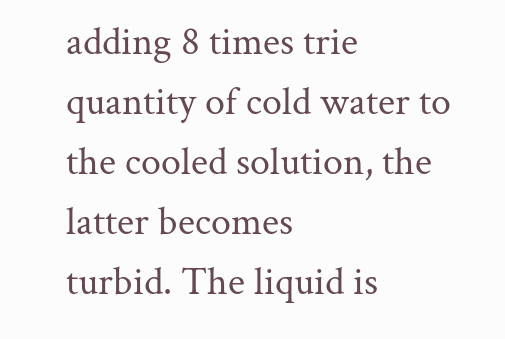adding 8 times trie
quantity of cold water to the cooled solution, the latter becomes
turbid. The liquid is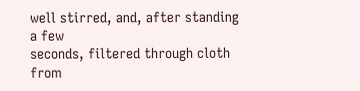well stirred, and, after standing a few
seconds, filtered through cloth from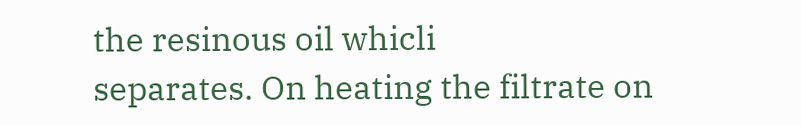the resinous oil whicli
separates. On heating the filtrate on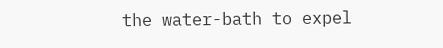the water-bath to expel